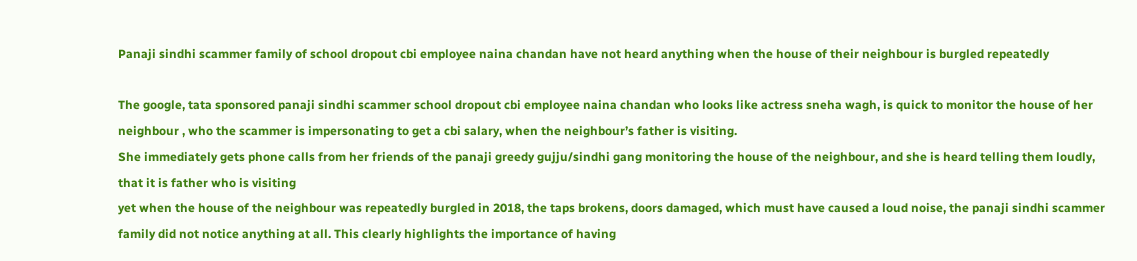Panaji sindhi scammer family of school dropout cbi employee naina chandan have not heard anything when the house of their neighbour is burgled repeatedly

The google, tata sponsored panaji sindhi scammer school dropout cbi employee naina chandan who looks like actress sneha wagh, is quick to monitor the house of her neighbour , who the scammer is impersonating to get a cbi salary, when the neighbour’s father is visiting.
She immediately gets phone calls from her friends of the panaji greedy gujju/sindhi gang monitoring the house of the neighbour, and she is heard telling them loudly, that it is father who is visiting
yet when the house of the neighbour was repeatedly burgled in 2018, the taps brokens, doors damaged, which must have caused a loud noise, the panaji sindhi scammer family did not notice anything at all. This clearly highlights the importance of having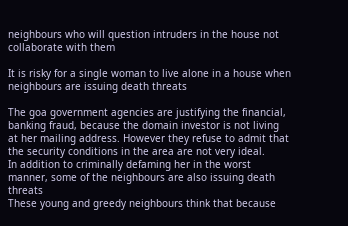neighbours who will question intruders in the house not collaborate with them

It is risky for a single woman to live alone in a house when neighbours are issuing death threats

The goa government agencies are justifying the financial, banking fraud, because the domain investor is not living at her mailing address. However they refuse to admit that the security conditions in the area are not very ideal.
In addition to criminally defaming her in the worst manner, some of the neighbours are also issuing death threats
These young and greedy neighbours think that because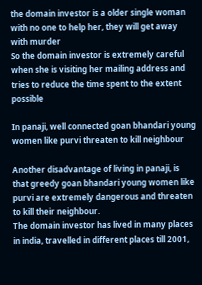the domain investor is a older single woman with no one to help her, they will get away with murder
So the domain investor is extremely careful when she is visiting her mailing address and tries to reduce the time spent to the extent possible

In panaji, well connected goan bhandari young women like purvi threaten to kill neighbour

Another disadvantage of living in panaji, is that greedy goan bhandari young women like purvi are extremely dangerous and threaten to kill their neighbour.
The domain investor has lived in many places in india, travelled in different places till 2001,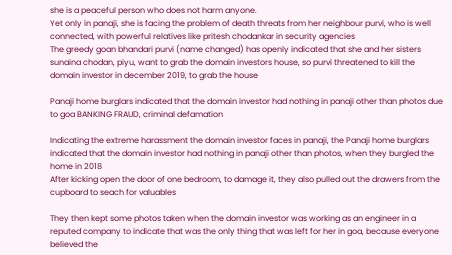she is a peaceful person who does not harm anyone.
Yet only in panaji, she is facing the problem of death threats from her neighbour purvi, who is well connected, with powerful relatives like pritesh chodankar in security agencies
The greedy goan bhandari purvi (name changed) has openly indicated that she and her sisters sunaina chodan, piyu, want to grab the domain investors house, so purvi threatened to kill the domain investor in december 2019, to grab the house

Panaji home burglars indicated that the domain investor had nothing in panaji other than photos due to goa BANKING FRAUD, criminal defamation

Indicating the extreme harassment the domain investor faces in panaji, the Panaji home burglars indicated that the domain investor had nothing in panaji other than photos, when they burgled the home in 2018
After kicking open the door of one bedroom, to damage it, they also pulled out the drawers from the cupboard to seach for valuables

They then kept some photos taken when the domain investor was working as an engineer in a reputed company to indicate that was the only thing that was left for her in goa, because everyone believed the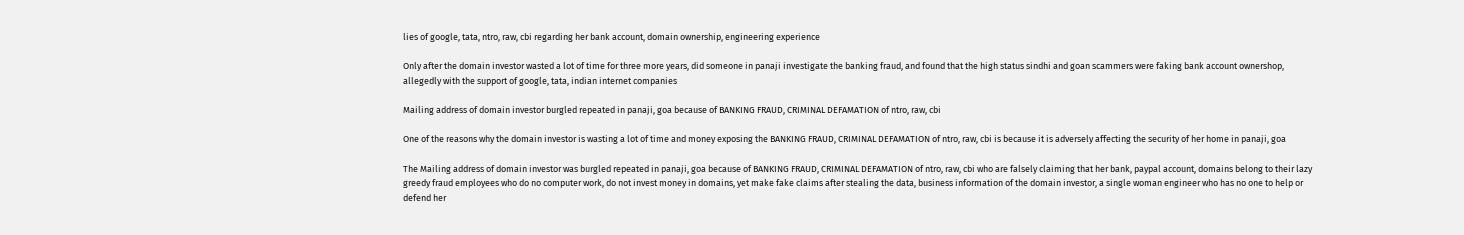lies of google, tata, ntro, raw, cbi regarding her bank account, domain ownership, engineering experience

Only after the domain investor wasted a lot of time for three more years, did someone in panaji investigate the banking fraud, and found that the high status sindhi and goan scammers were faking bank account ownershop, allegedly with the support of google, tata, indian internet companies

Mailing address of domain investor burgled repeated in panaji, goa because of BANKING FRAUD, CRIMINAL DEFAMATION of ntro, raw, cbi

One of the reasons why the domain investor is wasting a lot of time and money exposing the BANKING FRAUD, CRIMINAL DEFAMATION of ntro, raw, cbi is because it is adversely affecting the security of her home in panaji, goa

The Mailing address of domain investor was burgled repeated in panaji, goa because of BANKING FRAUD, CRIMINAL DEFAMATION of ntro, raw, cbi who are falsely claiming that her bank, paypal account, domains belong to their lazy greedy fraud employees who do no computer work, do not invest money in domains, yet make fake claims after stealing the data, business information of the domain investor, a single woman engineer who has no one to help or defend her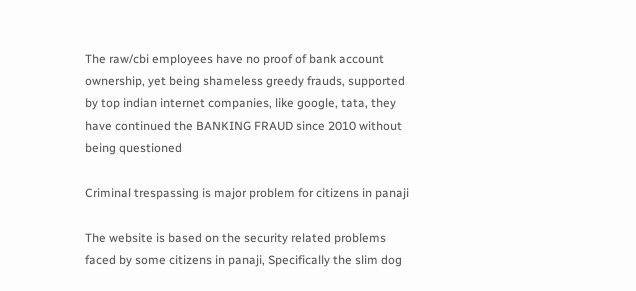The raw/cbi employees have no proof of bank account ownership, yet being shameless greedy frauds, supported by top indian internet companies, like google, tata, they have continued the BANKING FRAUD since 2010 without being questioned

Criminal trespassing is major problem for citizens in panaji

The website is based on the security related problems faced by some citizens in panaji, Specifically the slim dog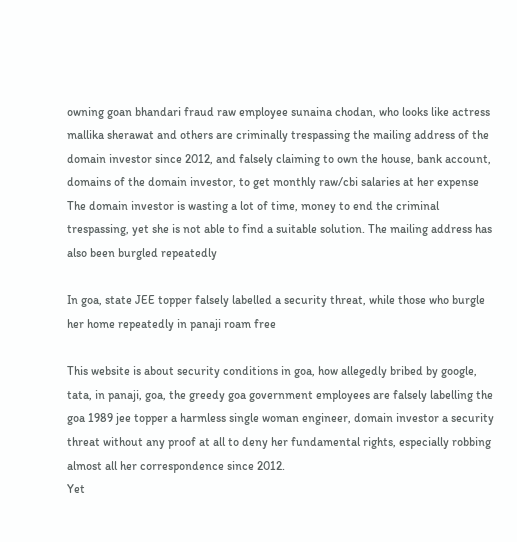owning goan bhandari fraud raw employee sunaina chodan, who looks like actress mallika sherawat and others are criminally trespassing the mailing address of the domain investor since 2012, and falsely claiming to own the house, bank account, domains of the domain investor, to get monthly raw/cbi salaries at her expense
The domain investor is wasting a lot of time, money to end the criminal trespassing, yet she is not able to find a suitable solution. The mailing address has also been burgled repeatedly

In goa, state JEE topper falsely labelled a security threat, while those who burgle her home repeatedly in panaji roam free

This website is about security conditions in goa, how allegedly bribed by google, tata, in panaji, goa, the greedy goa government employees are falsely labelling the goa 1989 jee topper a harmless single woman engineer, domain investor a security threat without any proof at all to deny her fundamental rights, especially robbing almost all her correspondence since 2012.
Yet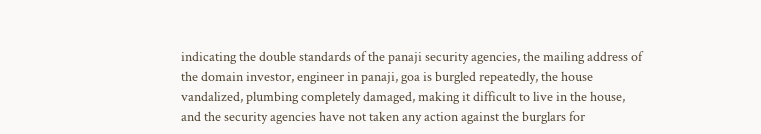indicating the double standards of the panaji security agencies, the mailing address of the domain investor, engineer in panaji, goa is burgled repeatedly, the house vandalized, plumbing completely damaged, making it difficult to live in the house, and the security agencies have not taken any action against the burglars for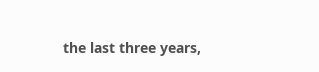the last three years,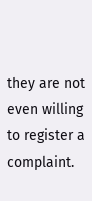they are not even willing to register a complaint.